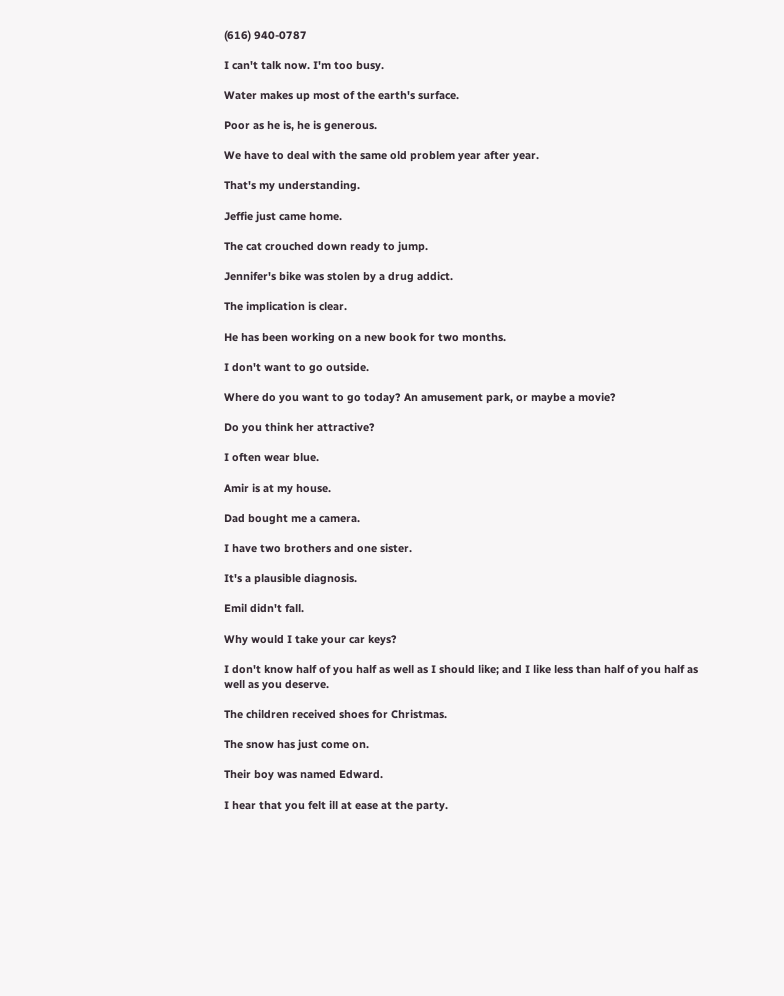(616) 940-0787

I can't talk now. I'm too busy.

Water makes up most of the earth's surface.

Poor as he is, he is generous.

We have to deal with the same old problem year after year.

That's my understanding.

Jeffie just came home.

The cat crouched down ready to jump.

Jennifer's bike was stolen by a drug addict.

The implication is clear.

He has been working on a new book for two months.

I don't want to go outside.

Where do you want to go today? An amusement park, or maybe a movie?

Do you think her attractive?

I often wear blue.

Amir is at my house.

Dad bought me a camera.

I have two brothers and one sister.

It's a plausible diagnosis.

Emil didn't fall.

Why would I take your car keys?

I don't know half of you half as well as I should like; and I like less than half of you half as well as you deserve.

The children received shoes for Christmas.

The snow has just come on.

Their boy was named Edward.

I hear that you felt ill at ease at the party.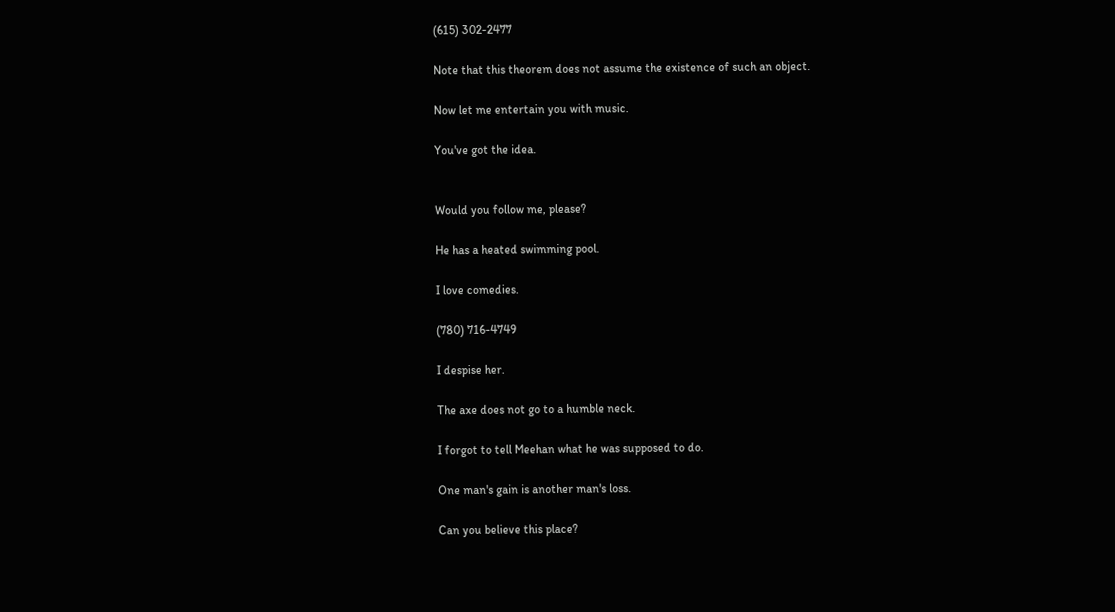(615) 302-2477

Note that this theorem does not assume the existence of such an object.

Now let me entertain you with music.

You've got the idea.


Would you follow me, please?

He has a heated swimming pool.

I love comedies.

(780) 716-4749

I despise her.

The axe does not go to a humble neck.

I forgot to tell Meehan what he was supposed to do.

One man's gain is another man's loss.

Can you believe this place?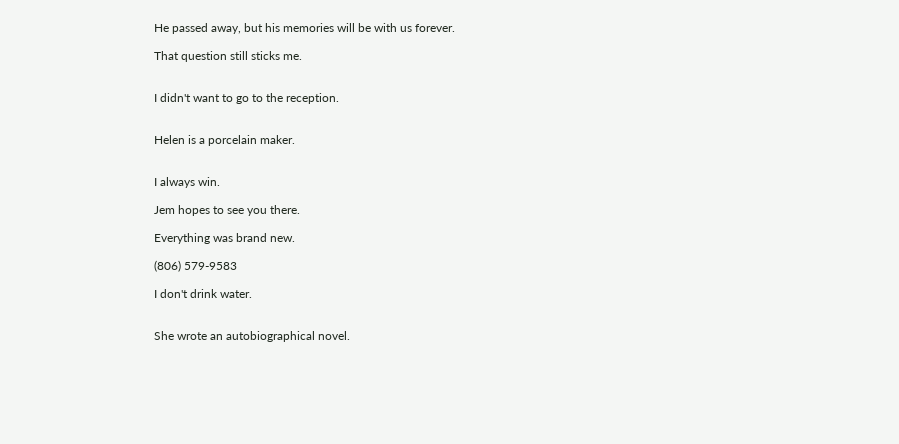He passed away, but his memories will be with us forever.

That question still sticks me.


I didn't want to go to the reception.


Helen is a porcelain maker.


I always win.

Jem hopes to see you there.

Everything was brand new.

(806) 579-9583

I don't drink water.


She wrote an autobiographical novel.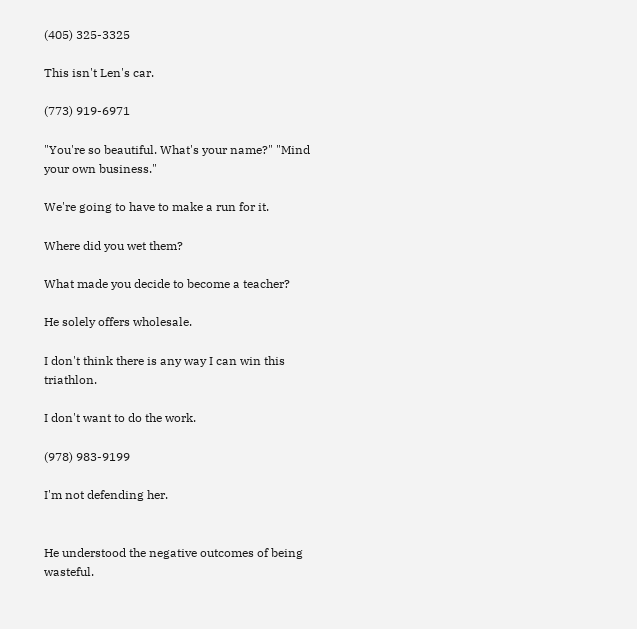(405) 325-3325

This isn't Len's car.

(773) 919-6971

"You're so beautiful. What's your name?" "Mind your own business."

We're going to have to make a run for it.

Where did you wet them?

What made you decide to become a teacher?

He solely offers wholesale.

I don't think there is any way I can win this triathlon.

I don't want to do the work.

(978) 983-9199

I'm not defending her.


He understood the negative outcomes of being wasteful.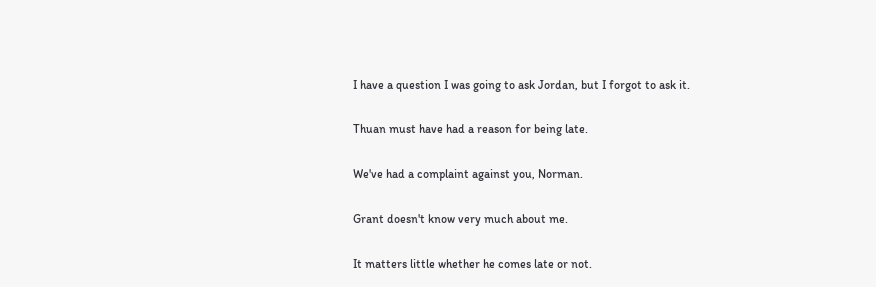I have a question I was going to ask Jordan, but I forgot to ask it.

Thuan must have had a reason for being late.

We've had a complaint against you, Norman.

Grant doesn't know very much about me.

It matters little whether he comes late or not.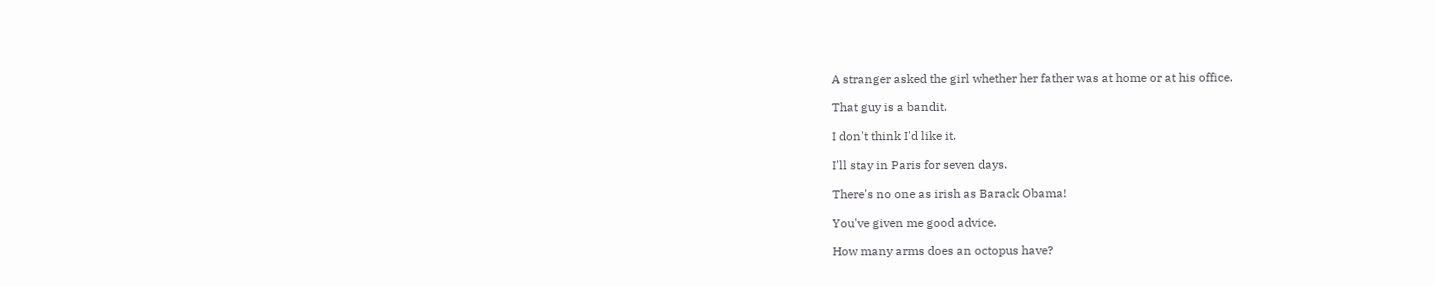A stranger asked the girl whether her father was at home or at his office.

That guy is a bandit.

I don't think I'd like it.

I'll stay in Paris for seven days.

There's no one as irish as Barack Obama!

You've given me good advice.

How many arms does an octopus have?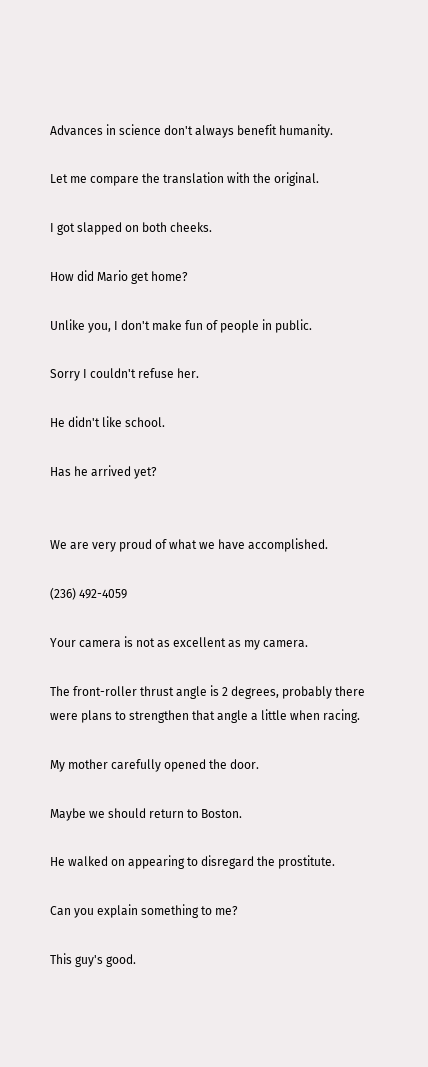Advances in science don't always benefit humanity.

Let me compare the translation with the original.

I got slapped on both cheeks.

How did Mario get home?

Unlike you, I don't make fun of people in public.

Sorry I couldn't refuse her.

He didn't like school.

Has he arrived yet?


We are very proud of what we have accomplished.

(236) 492-4059

Your camera is not as excellent as my camera.

The front-roller thrust angle is 2 degrees, probably there were plans to strengthen that angle a little when racing.

My mother carefully opened the door.

Maybe we should return to Boston.

He walked on appearing to disregard the prostitute.

Can you explain something to me?

This guy's good.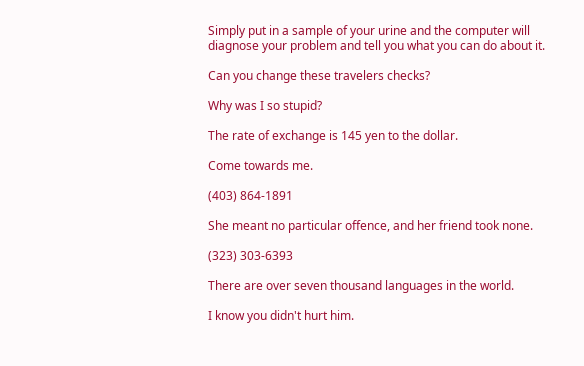Simply put in a sample of your urine and the computer will diagnose your problem and tell you what you can do about it.

Can you change these travelers checks?

Why was I so stupid?

The rate of exchange is 145 yen to the dollar.

Come towards me.

(403) 864-1891

She meant no particular offence, and her friend took none.

(323) 303-6393

There are over seven thousand languages in the world.

I know you didn't hurt him.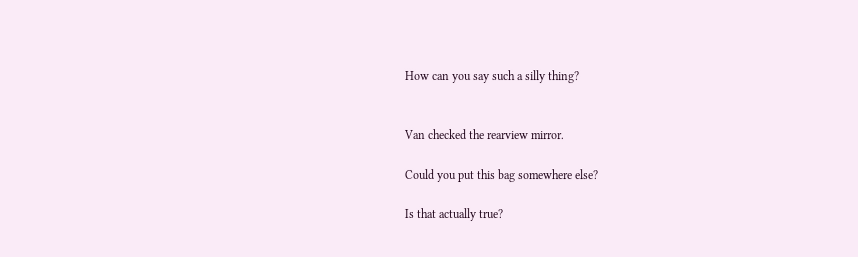How can you say such a silly thing?


Van checked the rearview mirror.

Could you put this bag somewhere else?

Is that actually true?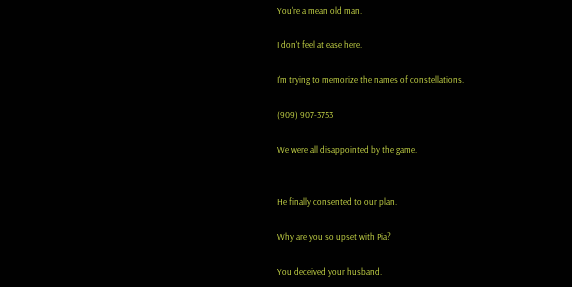You're a mean old man.

I don't feel at ease here.

I'm trying to memorize the names of constellations.

(909) 907-3753

We were all disappointed by the game.


He finally consented to our plan.

Why are you so upset with Pia?

You deceived your husband.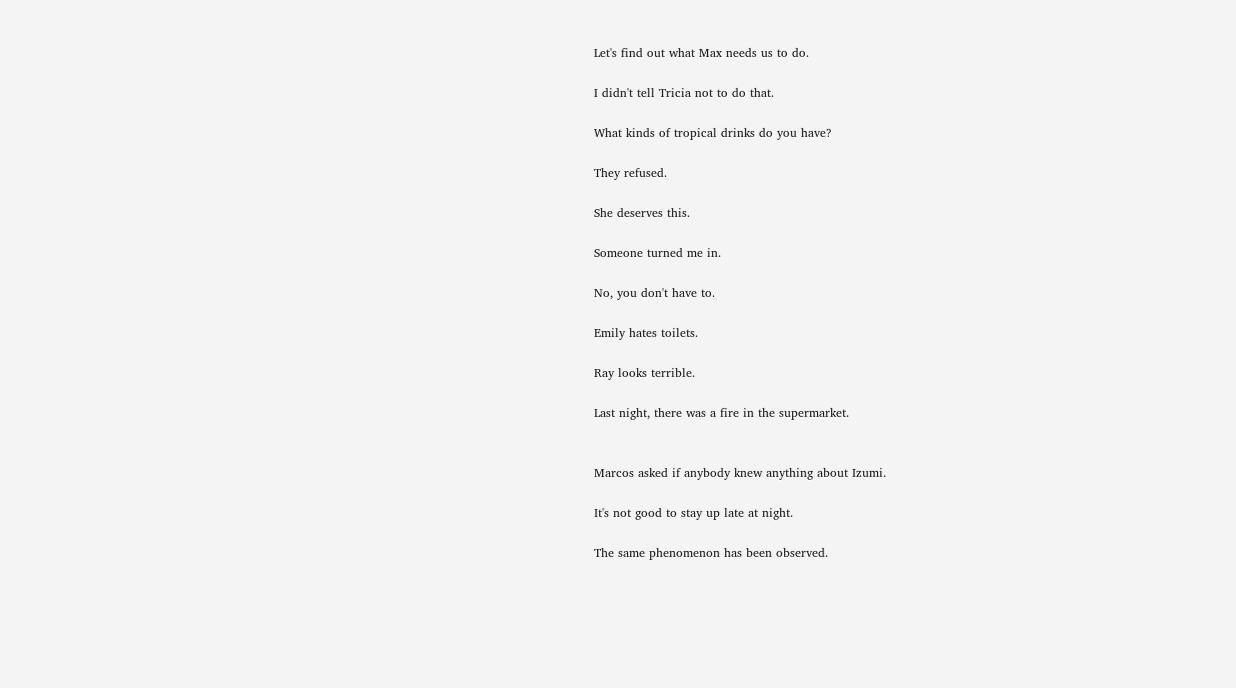Let's find out what Max needs us to do.

I didn't tell Tricia not to do that.

What kinds of tropical drinks do you have?

They refused.

She deserves this.

Someone turned me in.

No, you don't have to.

Emily hates toilets.

Ray looks terrible.

Last night, there was a fire in the supermarket.


Marcos asked if anybody knew anything about Izumi.

It's not good to stay up late at night.

The same phenomenon has been observed.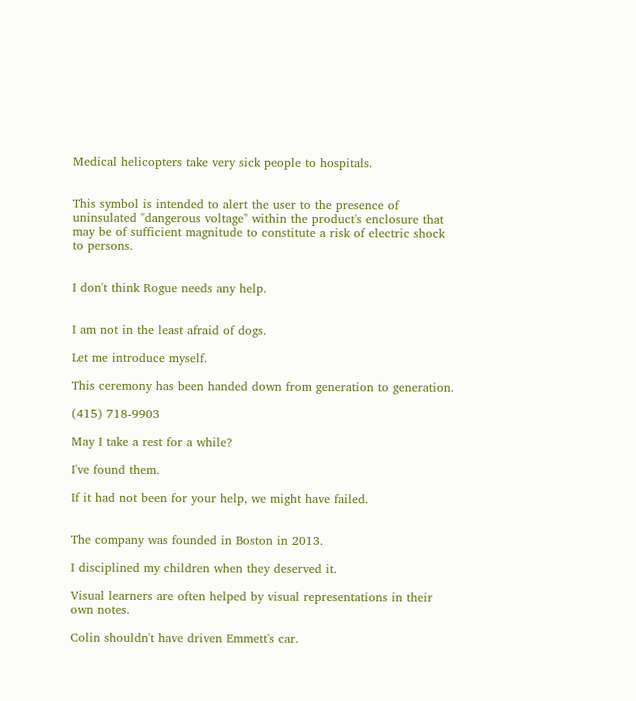Medical helicopters take very sick people to hospitals.


This symbol is intended to alert the user to the presence of uninsulated "dangerous voltage" within the product's enclosure that may be of sufficient magnitude to constitute a risk of electric shock to persons.


I don't think Rogue needs any help.


I am not in the least afraid of dogs.

Let me introduce myself.

This ceremony has been handed down from generation to generation.

(415) 718-9903

May I take a rest for a while?

I've found them.

If it had not been for your help, we might have failed.


The company was founded in Boston in 2013.

I disciplined my children when they deserved it.

Visual learners are often helped by visual representations in their own notes.

Colin shouldn't have driven Emmett's car.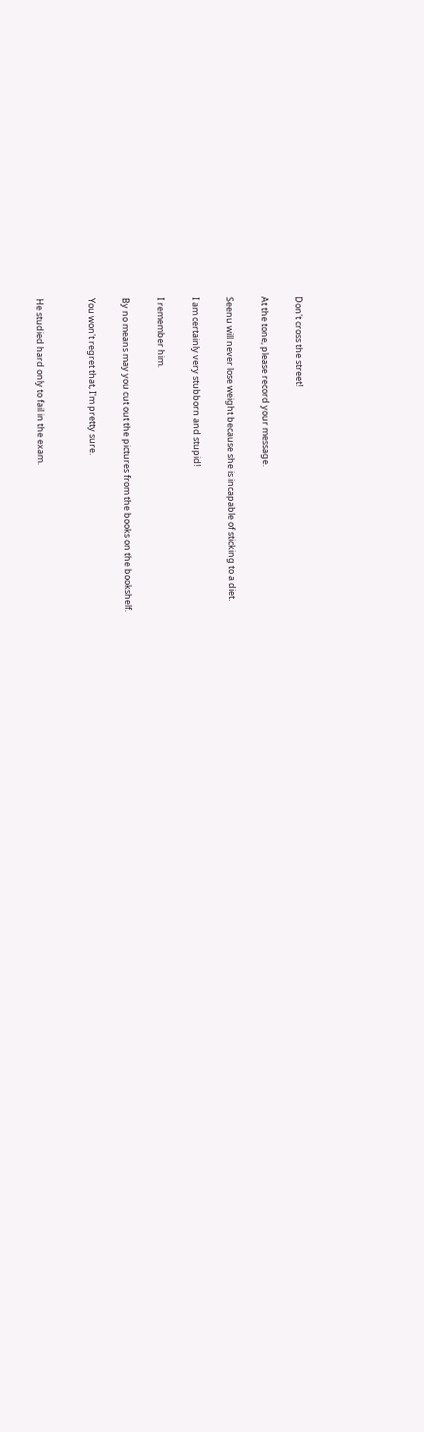Don't cross the street!

At the tone, please record your message.

Seenu will never lose weight because she is incapable of sticking to a diet.

I am certainly very stubborn and stupid!

I remember him.

By no means may you cut out the pictures from the books on the bookshelf.

You won't regret that, I'm pretty sure.


He studied hard only to fail in the exam.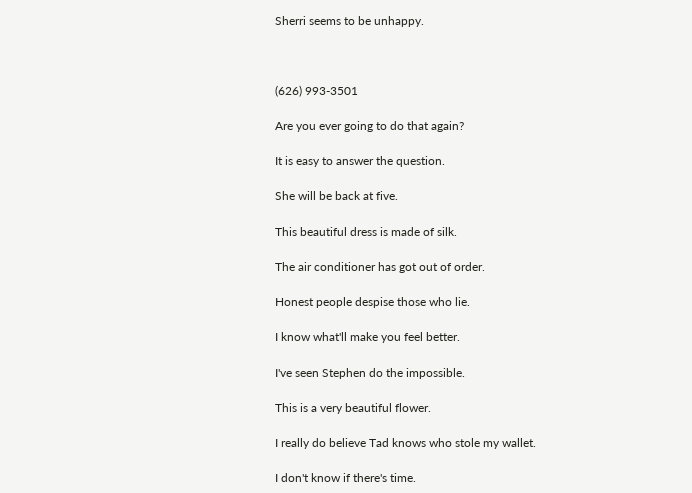Sherri seems to be unhappy.



(626) 993-3501

Are you ever going to do that again?

It is easy to answer the question.

She will be back at five.

This beautiful dress is made of silk.

The air conditioner has got out of order.

Honest people despise those who lie.

I know what'll make you feel better.

I've seen Stephen do the impossible.

This is a very beautiful flower.

I really do believe Tad knows who stole my wallet.

I don't know if there's time.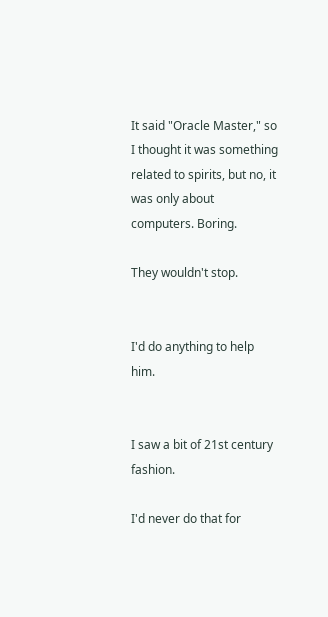It said "Oracle Master," so I thought it was something related to spirits, but no, it was only about computers. Boring.

They wouldn't stop.


I'd do anything to help him.


I saw a bit of 21st century fashion.

I'd never do that for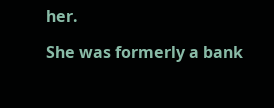her.

She was formerly a bank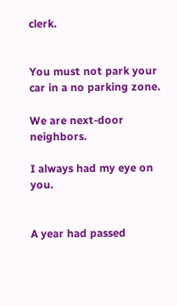clerk.


You must not park your car in a no parking zone.

We are next-door neighbors.

I always had my eye on you.


A year had passed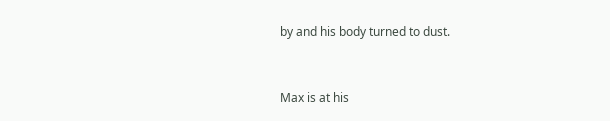by and his body turned to dust.


Max is at his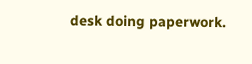desk doing paperwork.